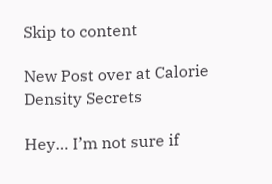Skip to content

New Post over at Calorie Density Secrets

Hey… I’m not sure if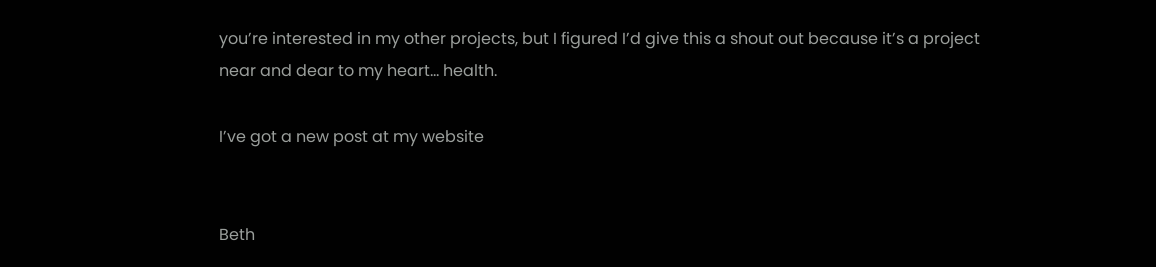you’re interested in my other projects, but I figured I’d give this a shout out because it’s a project near and dear to my heart… health.

I’ve got a new post at my website


Beth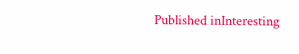Published inInteresting